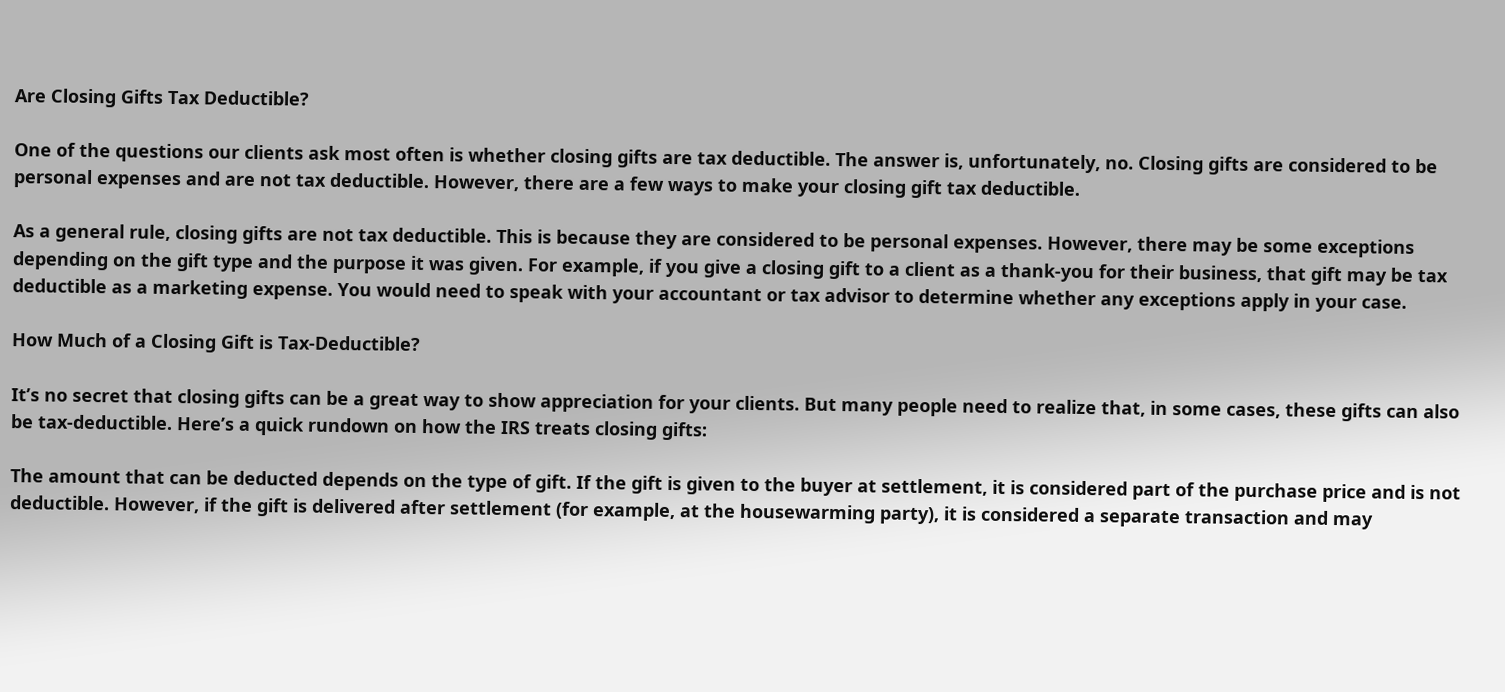Are Closing Gifts Tax Deductible?

One of the questions our clients ask most often is whether closing gifts are tax deductible. The answer is, unfortunately, no. Closing gifts are considered to be personal expenses and are not tax deductible. However, there are a few ways to make your closing gift tax deductible.

As a general rule, closing gifts are not tax deductible. This is because they are considered to be personal expenses. However, there may be some exceptions depending on the gift type and the purpose it was given. For example, if you give a closing gift to a client as a thank-you for their business, that gift may be tax deductible as a marketing expense. You would need to speak with your accountant or tax advisor to determine whether any exceptions apply in your case.

How Much of a Closing Gift is Tax-Deductible?

It’s no secret that closing gifts can be a great way to show appreciation for your clients. But many people need to realize that, in some cases, these gifts can also be tax-deductible. Here’s a quick rundown on how the IRS treats closing gifts:

The amount that can be deducted depends on the type of gift. If the gift is given to the buyer at settlement, it is considered part of the purchase price and is not deductible. However, if the gift is delivered after settlement (for example, at the housewarming party), it is considered a separate transaction and may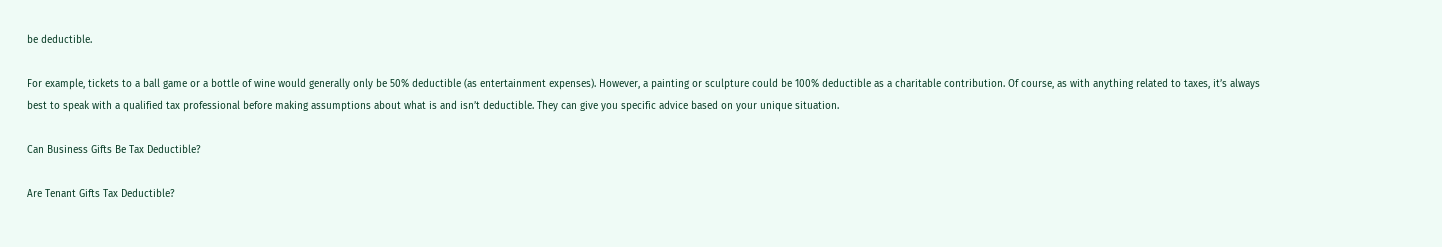be deductible.

For example, tickets to a ball game or a bottle of wine would generally only be 50% deductible (as entertainment expenses). However, a painting or sculpture could be 100% deductible as a charitable contribution. Of course, as with anything related to taxes, it’s always best to speak with a qualified tax professional before making assumptions about what is and isn’t deductible. They can give you specific advice based on your unique situation.

Can Business Gifts Be Tax Deductible?

Are Tenant Gifts Tax Deductible?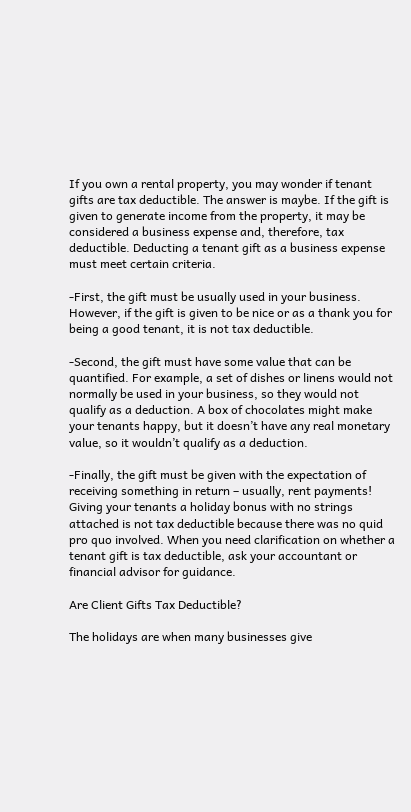If you own a rental property, you may wonder if tenant gifts are tax deductible. The answer is maybe. If the gift is given to generate income from the property, it may be considered a business expense and, therefore, tax deductible. Deducting a tenant gift as a business expense must meet certain criteria.

-First, the gift must be usually used in your business. However, if the gift is given to be nice or as a thank you for being a good tenant, it is not tax deductible.

-Second, the gift must have some value that can be quantified. For example, a set of dishes or linens would not normally be used in your business, so they would not qualify as a deduction. A box of chocolates might make your tenants happy, but it doesn’t have any real monetary value, so it wouldn’t qualify as a deduction.

-Finally, the gift must be given with the expectation of receiving something in return – usually, rent payments! Giving your tenants a holiday bonus with no strings attached is not tax deductible because there was no quid pro quo involved. When you need clarification on whether a tenant gift is tax deductible, ask your accountant or financial advisor for guidance.

Are Client Gifts Tax Deductible?

The holidays are when many businesses give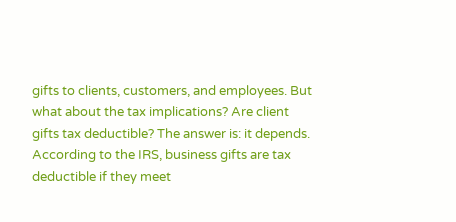gifts to clients, customers, and employees. But what about the tax implications? Are client gifts tax deductible? The answer is: it depends. According to the IRS, business gifts are tax deductible if they meet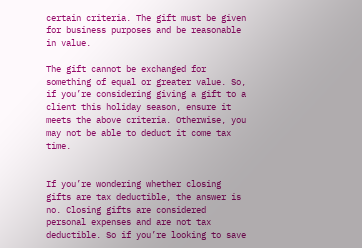certain criteria. The gift must be given for business purposes and be reasonable in value.

The gift cannot be exchanged for something of equal or greater value. So, if you’re considering giving a gift to a client this holiday season, ensure it meets the above criteria. Otherwise, you may not be able to deduct it come tax time.


If you’re wondering whether closing gifts are tax deductible, the answer is no. Closing gifts are considered personal expenses and are not tax deductible. So if you’re looking to save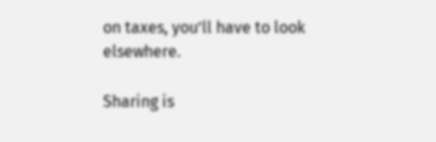on taxes, you’ll have to look elsewhere.

Sharing is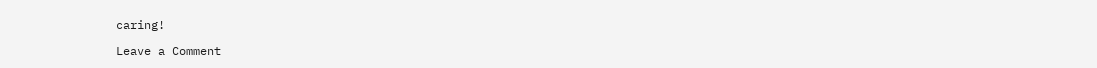caring!

Leave a Comment